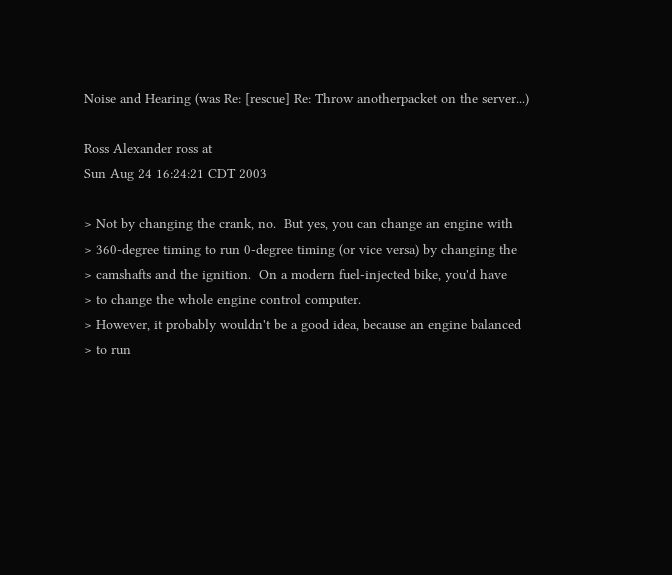Noise and Hearing (was Re: [rescue] Re: Throw anotherpacket on the server...)

Ross Alexander ross at
Sun Aug 24 16:24:21 CDT 2003

> Not by changing the crank, no.  But yes, you can change an engine with
> 360-degree timing to run 0-degree timing (or vice versa) by changing the
> camshafts and the ignition.  On a modern fuel-injected bike, you'd have
> to change the whole engine control computer.
> However, it probably wouldn't be a good idea, because an engine balanced
> to run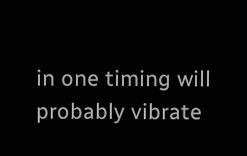in one timing will probably vibrate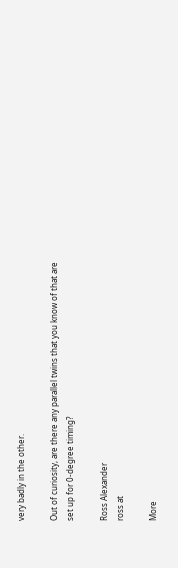very badly in the other.

Out of curiosity, are there any parallel twins that you know of that are
set up for 0-degree timing?

Ross Alexander
ross at

More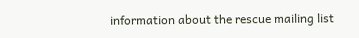information about the rescue mailing list